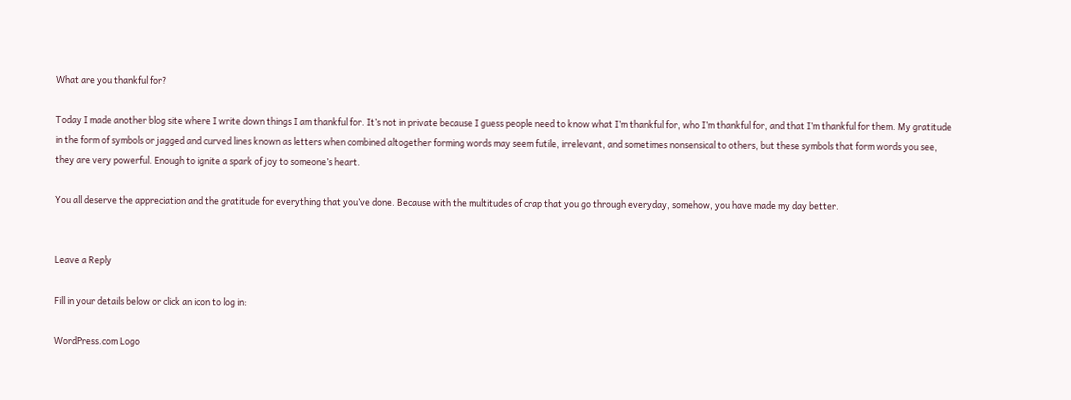What are you thankful for?

Today I made another blog site where I write down things I am thankful for. It’s not in private because I guess people need to know what I’m thankful for, who I’m thankful for, and that I’m thankful for them. My gratitude in the form of symbols or jagged and curved lines known as letters when combined altogether forming words may seem futile, irrelevant, and sometimes nonsensical to others, but these symbols that form words you see, they are very powerful. Enough to ignite a spark of joy to someone’s heart.

You all deserve the appreciation and the gratitude for everything that you’ve done. Because with the multitudes of crap that you go through everyday, somehow, you have made my day better.


Leave a Reply

Fill in your details below or click an icon to log in:

WordPress.com Logo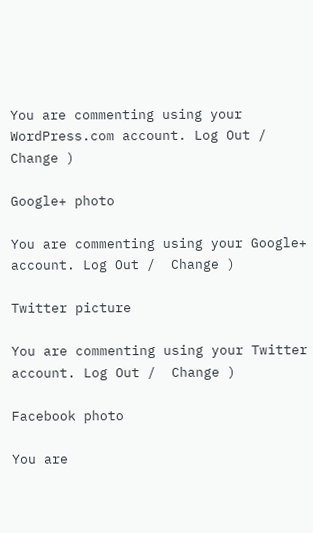You are commenting using your WordPress.com account. Log Out /  Change )

Google+ photo

You are commenting using your Google+ account. Log Out /  Change )

Twitter picture

You are commenting using your Twitter account. Log Out /  Change )

Facebook photo

You are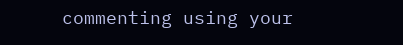commenting using your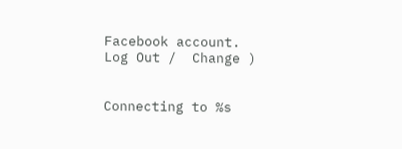Facebook account. Log Out /  Change )


Connecting to %s